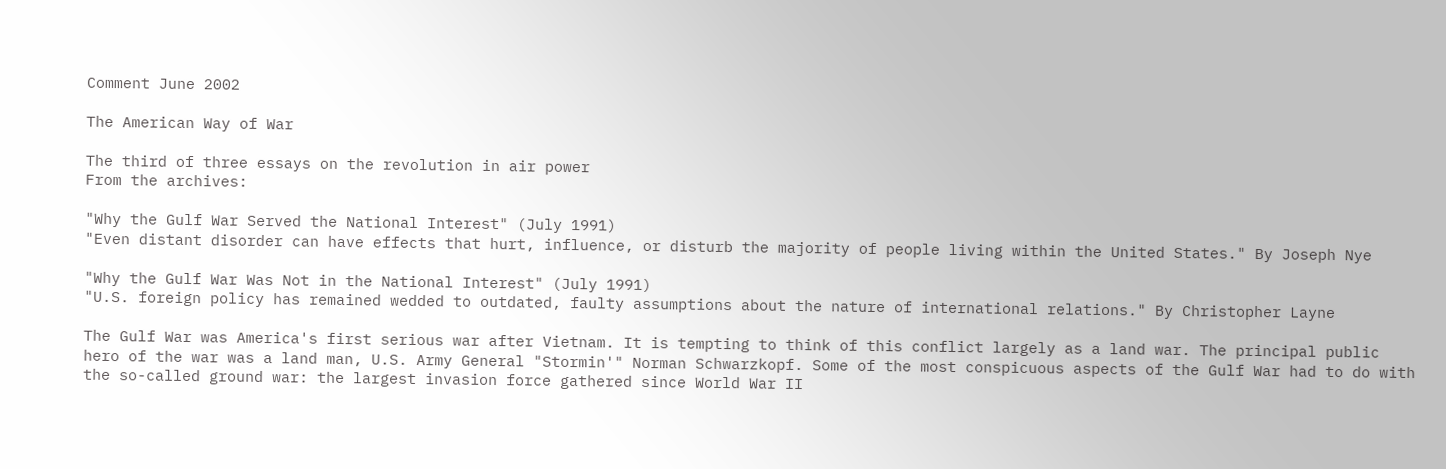Comment June 2002

The American Way of War

The third of three essays on the revolution in air power
From the archives:

"Why the Gulf War Served the National Interest" (July 1991)
"Even distant disorder can have effects that hurt, influence, or disturb the majority of people living within the United States." By Joseph Nye

"Why the Gulf War Was Not in the National Interest" (July 1991)
"U.S. foreign policy has remained wedded to outdated, faulty assumptions about the nature of international relations." By Christopher Layne

The Gulf War was America's first serious war after Vietnam. It is tempting to think of this conflict largely as a land war. The principal public hero of the war was a land man, U.S. Army General "Stormin'" Norman Schwarzkopf. Some of the most conspicuous aspects of the Gulf War had to do with the so-called ground war: the largest invasion force gathered since World War II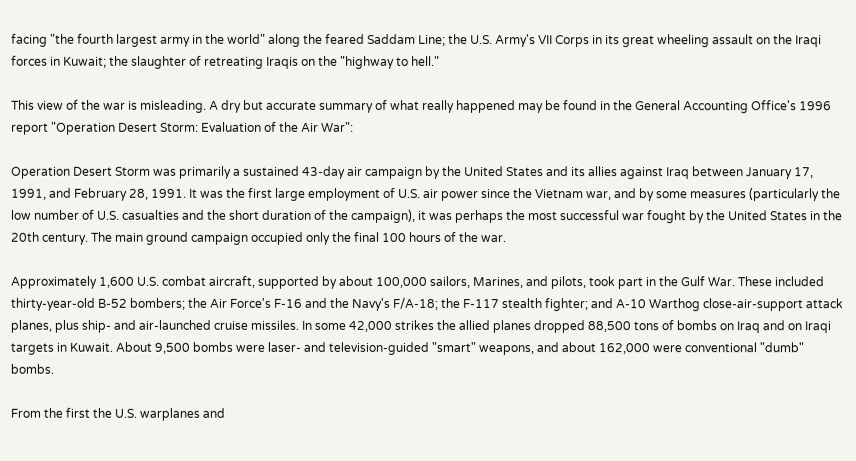facing "the fourth largest army in the world" along the feared Saddam Line; the U.S. Army's VII Corps in its great wheeling assault on the Iraqi forces in Kuwait; the slaughter of retreating Iraqis on the "highway to hell."

This view of the war is misleading. A dry but accurate summary of what really happened may be found in the General Accounting Office's 1996 report "Operation Desert Storm: Evaluation of the Air War":

Operation Desert Storm was primarily a sustained 43-day air campaign by the United States and its allies against Iraq between January 17, 1991, and February 28, 1991. It was the first large employment of U.S. air power since the Vietnam war, and by some measures (particularly the low number of U.S. casualties and the short duration of the campaign), it was perhaps the most successful war fought by the United States in the 20th century. The main ground campaign occupied only the final 100 hours of the war.

Approximately 1,600 U.S. combat aircraft, supported by about 100,000 sailors, Marines, and pilots, took part in the Gulf War. These included thirty-year-old B-52 bombers; the Air Force's F-16 and the Navy's F/A-18; the F-117 stealth fighter; and A-10 Warthog close-air-support attack planes, plus ship- and air-launched cruise missiles. In some 42,000 strikes the allied planes dropped 88,500 tons of bombs on Iraq and on Iraqi targets in Kuwait. About 9,500 bombs were laser- and television-guided "smart" weapons, and about 162,000 were conventional "dumb" bombs.

From the first the U.S. warplanes and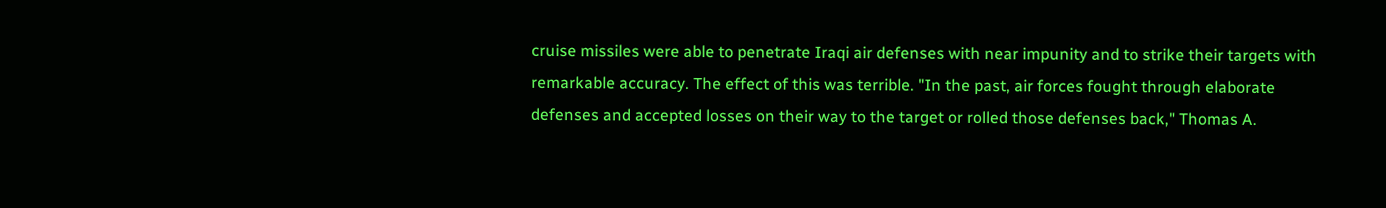cruise missiles were able to penetrate Iraqi air defenses with near impunity and to strike their targets with remarkable accuracy. The effect of this was terrible. "In the past, air forces fought through elaborate defenses and accepted losses on their way to the target or rolled those defenses back," Thomas A.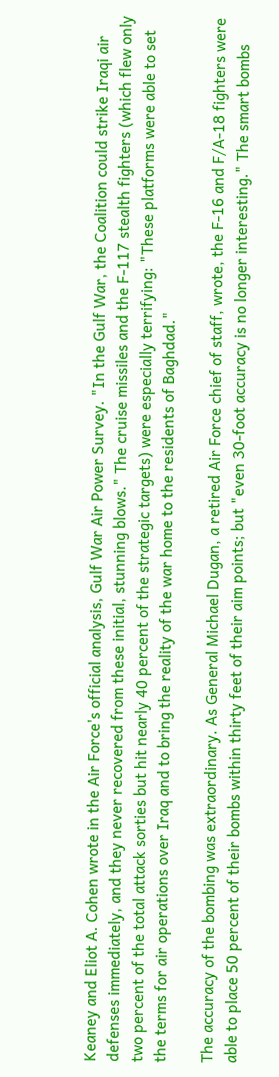Keaney and Eliot A. Cohen wrote in the Air Force's official analysis, Gulf War Air Power Survey. "In the Gulf War, the Coalition could strike Iraqi air defenses immediately, and they never recovered from these initial, stunning blows." The cruise missiles and the F-117 stealth fighters (which flew only two percent of the total attack sorties but hit nearly 40 percent of the strategic targets) were especially terrifying: "These platforms were able to set the terms for air operations over Iraq and to bring the reality of the war home to the residents of Baghdad."

The accuracy of the bombing was extraordinary. As General Michael Dugan, a retired Air Force chief of staff, wrote, the F-16 and F/A-18 fighters were able to place 50 percent of their bombs within thirty feet of their aim points; but "even 30-foot accuracy is no longer interesting." The smart bombs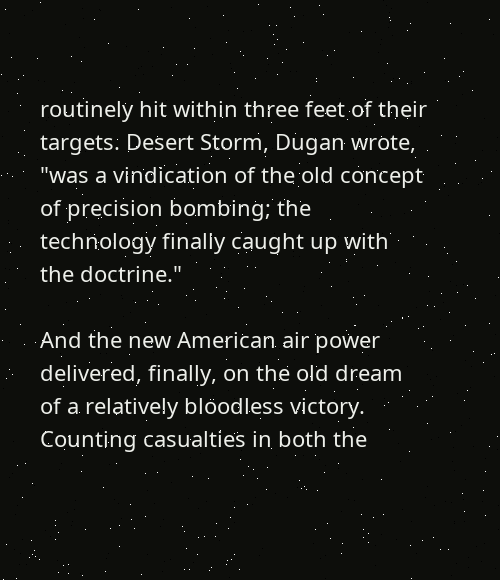routinely hit within three feet of their targets. Desert Storm, Dugan wrote, "was a vindication of the old concept of precision bombing; the technology finally caught up with the doctrine."

And the new American air power delivered, finally, on the old dream of a relatively bloodless victory. Counting casualties in both the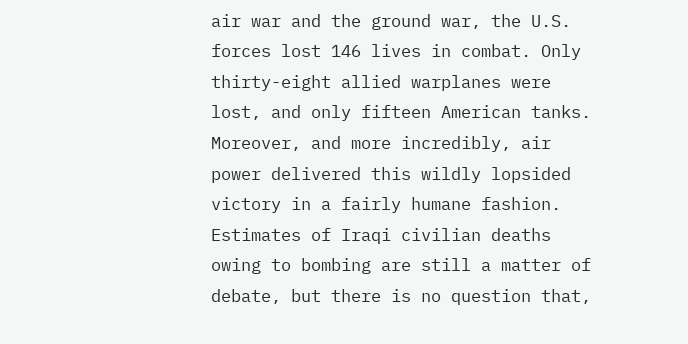air war and the ground war, the U.S. forces lost 146 lives in combat. Only thirty-eight allied warplanes were lost, and only fifteen American tanks. Moreover, and more incredibly, air power delivered this wildly lopsided victory in a fairly humane fashion. Estimates of Iraqi civilian deaths owing to bombing are still a matter of debate, but there is no question that,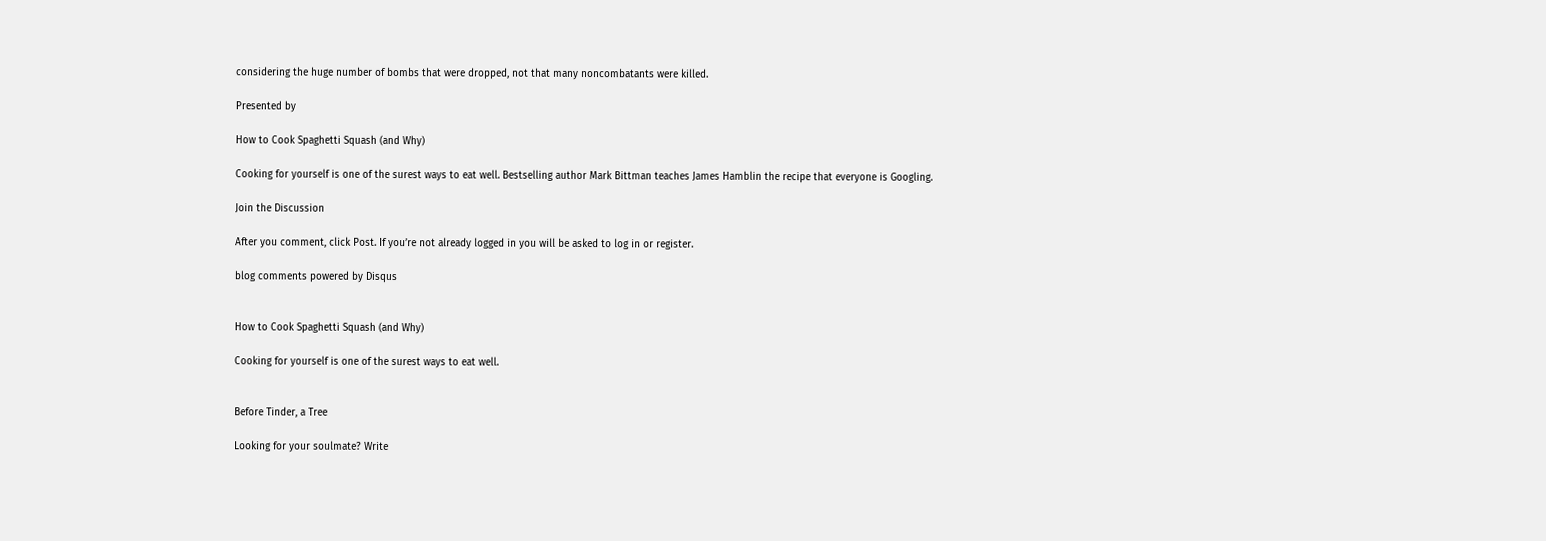considering the huge number of bombs that were dropped, not that many noncombatants were killed.

Presented by

How to Cook Spaghetti Squash (and Why)

Cooking for yourself is one of the surest ways to eat well. Bestselling author Mark Bittman teaches James Hamblin the recipe that everyone is Googling.

Join the Discussion

After you comment, click Post. If you’re not already logged in you will be asked to log in or register.

blog comments powered by Disqus


How to Cook Spaghetti Squash (and Why)

Cooking for yourself is one of the surest ways to eat well.


Before Tinder, a Tree

Looking for your soulmate? Write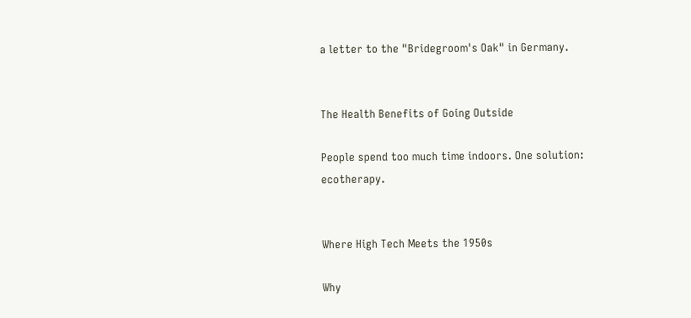a letter to the "Bridegroom's Oak" in Germany.


The Health Benefits of Going Outside

People spend too much time indoors. One solution: ecotherapy.


Where High Tech Meets the 1950s

Why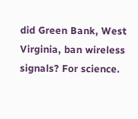did Green Bank, West Virginia, ban wireless signals? For science.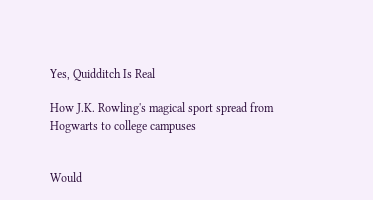Yes, Quidditch Is Real

How J.K. Rowling's magical sport spread from Hogwarts to college campuses


Would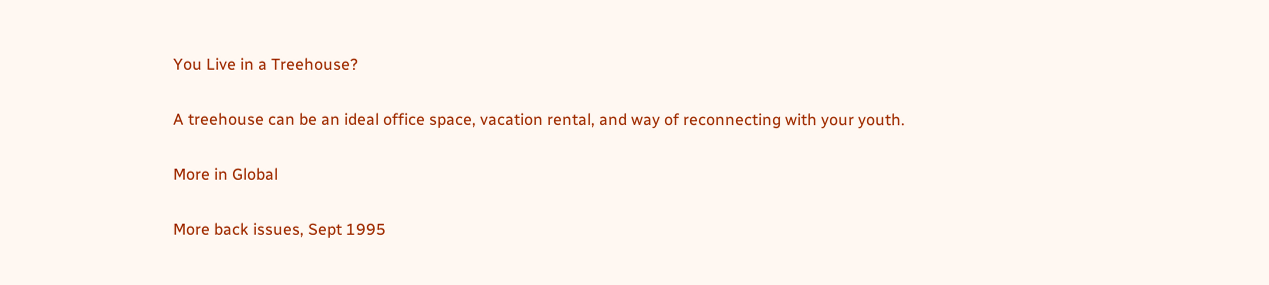You Live in a Treehouse?

A treehouse can be an ideal office space, vacation rental, and way of reconnecting with your youth.

More in Global

More back issues, Sept 1995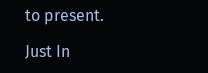to present.

Just In